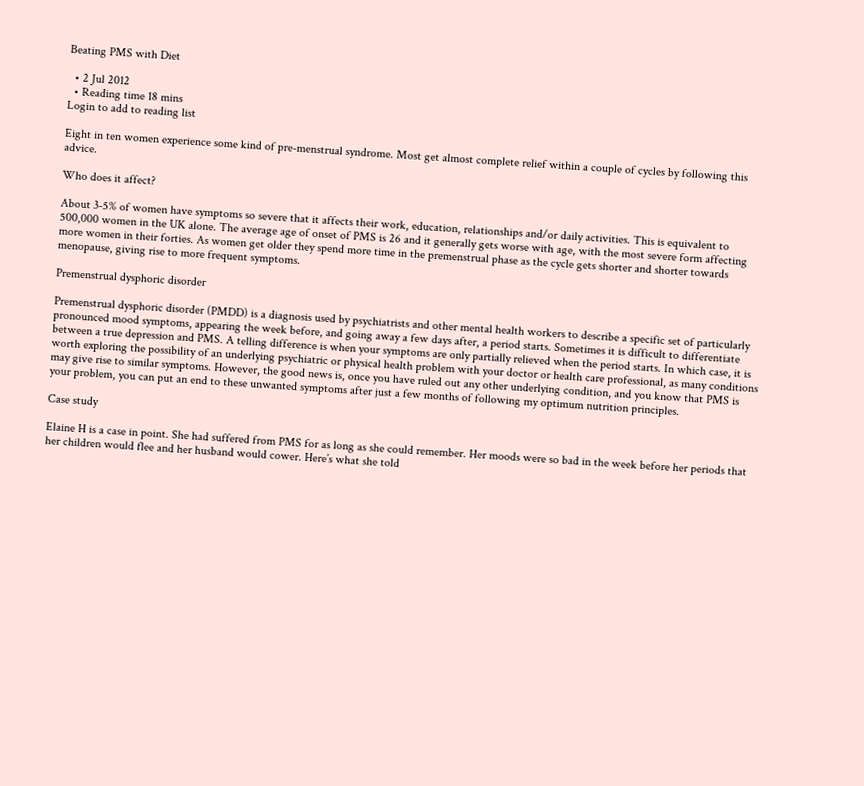Beating PMS with Diet

  • 2 Jul 2012
  • Reading time 18 mins
Login to add to reading list

Eight in ten women experience some kind of pre-menstrual syndrome. Most get almost complete relief within a couple of cycles by following this advice.

Who does it affect?

About 3-5% of women have symptoms so severe that it affects their work, education, relationships and/or daily activities. This is equivalent to 500,000 women in the UK alone. The average age of onset of PMS is 26 and it generally gets worse with age, with the most severe form affecting more women in their forties. As women get older they spend more time in the premenstrual phase as the cycle gets shorter and shorter towards menopause, giving rise to more frequent symptoms.

Premenstrual dysphoric disorder

Premenstrual dysphoric disorder (PMDD) is a diagnosis used by psychiatrists and other mental health workers to describe a specific set of particularly pronounced mood symptoms, appearing the week before, and going away a few days after, a period starts. Sometimes it is difficult to differentiate between a true depression and PMS. A telling difference is when your symptoms are only partially relieved when the period starts. In which case, it is worth exploring the possibility of an underlying psychiatric or physical health problem with your doctor or health care professional, as many conditions may give rise to similar symptoms. However, the good news is, once you have ruled out any other underlying condition, and you know that PMS is your problem, you can put an end to these unwanted symptoms after just a few months of following my optimum nutrition principles.

Case study

Elaine H is a case in point. She had suffered from PMS for as long as she could remember. Her moods were so bad in the week before her periods that her children would flee and her husband would cower. Here’s what she told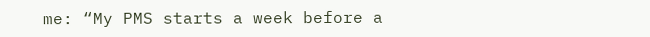me: “My PMS starts a week before a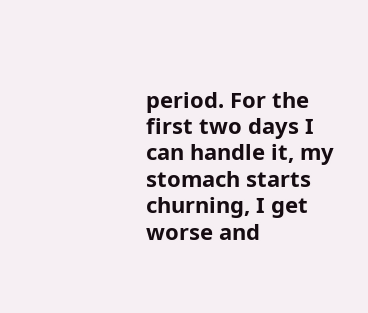period. For the first two days I can handle it, my stomach starts churning, I get worse and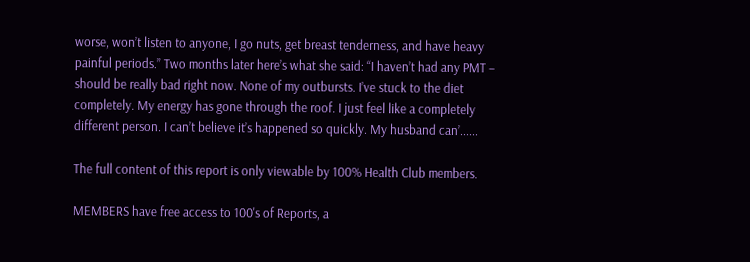worse, won’t listen to anyone, I go nuts, get breast tenderness, and have heavy painful periods.” Two months later here’s what she said: “I haven’t had any PMT – should be really bad right now. None of my outbursts. I’ve stuck to the diet completely. My energy has gone through the roof. I just feel like a completely different person. I can’t believe it’s happened so quickly. My husband can’......

The full content of this report is only viewable by 100% Health Club members.

MEMBERS have free access to 100's of Reports, a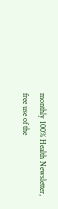monthly 100% Health Newsletter, free use of the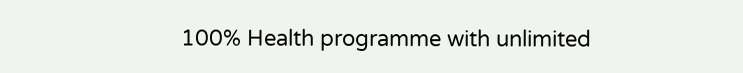100% Health programme with unlimited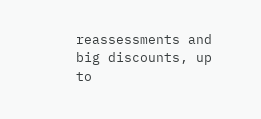reassessments and big discounts, up to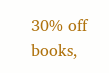30% off books,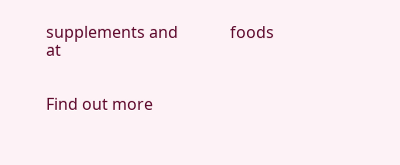supplements and             foods at


Find out more